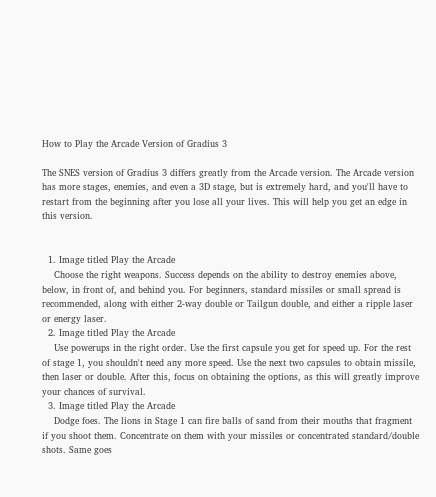How to Play the Arcade Version of Gradius 3

The SNES version of Gradius 3 differs greatly from the Arcade version. The Arcade version has more stages, enemies, and even a 3D stage, but is extremely hard, and you'll have to restart from the beginning after you lose all your lives. This will help you get an edge in this version.


  1. Image titled Play the Arcade
    Choose the right weapons. Success depends on the ability to destroy enemies above, below, in front of, and behind you. For beginners, standard missiles or small spread is recommended, along with either 2-way double or Tailgun double, and either a ripple laser or energy laser.
  2. Image titled Play the Arcade
    Use powerups in the right order. Use the first capsule you get for speed up. For the rest of stage 1, you shouldn't need any more speed. Use the next two capsules to obtain missile, then laser or double. After this, focus on obtaining the options, as this will greatly improve your chances of survival.
  3. Image titled Play the Arcade
    Dodge foes. The lions in Stage 1 can fire balls of sand from their mouths that fragment if you shoot them. Concentrate on them with your missiles or concentrated standard/double shots. Same goes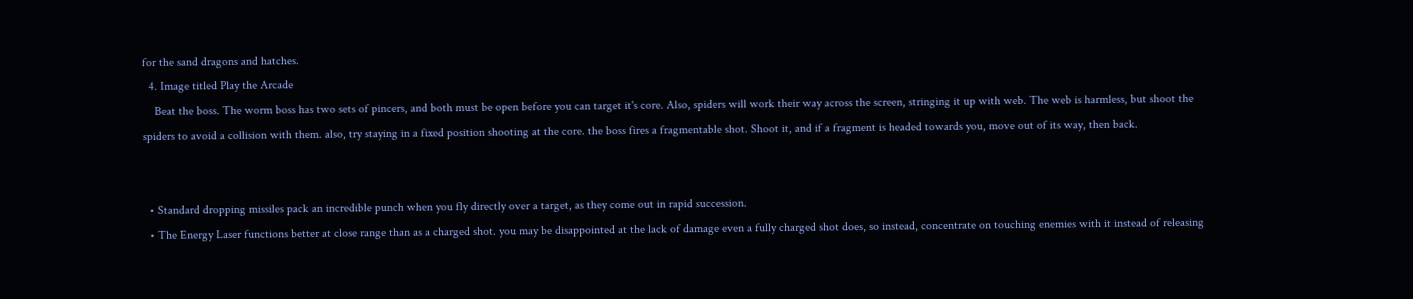for the sand dragons and hatches.
  4. Image titled Play the Arcade
    Beat the boss. The worm boss has two sets of pincers, and both must be open before you can target it's core. Also, spiders will work their way across the screen, stringing it up with web. The web is harmless, but shoot the spiders to avoid a collision with them. also, try staying in a fixed position shooting at the core. the boss fires a fragmentable shot. Shoot it, and if a fragment is headed towards you, move out of its way, then back.


  • Standard dropping missiles pack an incredible punch when you fly directly over a target, as they come out in rapid succession.
  • The Energy Laser functions better at close range than as a charged shot. you may be disappointed at the lack of damage even a fully charged shot does, so instead, concentrate on touching enemies with it instead of releasing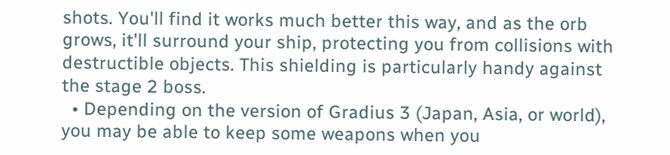shots. You'll find it works much better this way, and as the orb grows, it'll surround your ship, protecting you from collisions with destructible objects. This shielding is particularly handy against the stage 2 boss.
  • Depending on the version of Gradius 3 (Japan, Asia, or world), you may be able to keep some weapons when you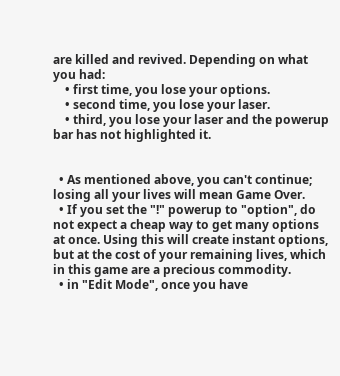are killed and revived. Depending on what you had:
    • first time, you lose your options.
    • second time, you lose your laser.
    • third, you lose your laser and the powerup bar has not highlighted it.


  • As mentioned above, you can't continue; losing all your lives will mean Game Over.
  • If you set the "!" powerup to "option", do not expect a cheap way to get many options at once. Using this will create instant options, but at the cost of your remaining lives, which in this game are a precious commodity.
  • in "Edit Mode", once you have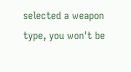selected a weapon type, you won't be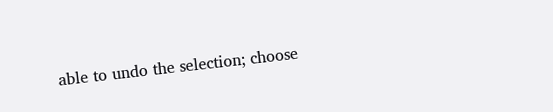able to undo the selection; choose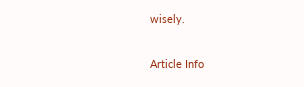wisely.

Article Info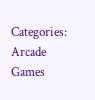Categories: Arcade Games